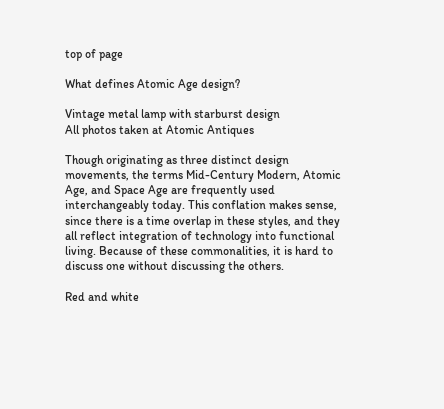top of page

What defines Atomic Age design?

Vintage metal lamp with starburst design
All photos taken at Atomic Antiques

Though originating as three distinct design movements, the terms Mid-Century Modern, Atomic Age, and Space Age are frequently used interchangeably today. This conflation makes sense, since there is a time overlap in these styles, and they all reflect integration of technology into functional living. Because of these commonalities, it is hard to discuss one without discussing the others.

Red and white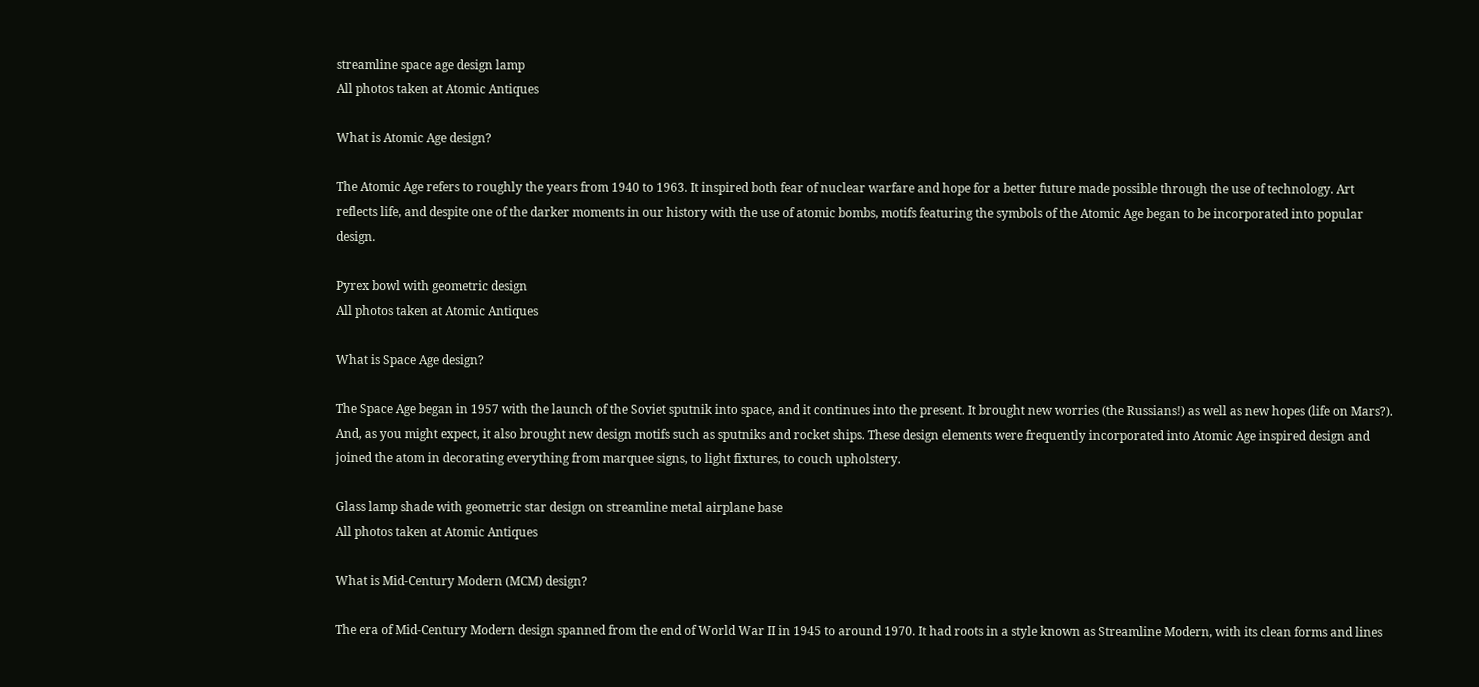streamline space age design lamp
All photos taken at Atomic Antiques

What is Atomic Age design?

The Atomic Age refers to roughly the years from 1940 to 1963. It inspired both fear of nuclear warfare and hope for a better future made possible through the use of technology. Art reflects life, and despite one of the darker moments in our history with the use of atomic bombs, motifs featuring the symbols of the Atomic Age began to be incorporated into popular design.

Pyrex bowl with geometric design
All photos taken at Atomic Antiques

What is Space Age design?

The Space Age began in 1957 with the launch of the Soviet sputnik into space, and it continues into the present. It brought new worries (the Russians!) as well as new hopes (life on Mars?). And, as you might expect, it also brought new design motifs such as sputniks and rocket ships. These design elements were frequently incorporated into Atomic Age inspired design and joined the atom in decorating everything from marquee signs, to light fixtures, to couch upholstery.

Glass lamp shade with geometric star design on streamline metal airplane base
All photos taken at Atomic Antiques

What is Mid-Century Modern (MCM) design?

The era of Mid-Century Modern design spanned from the end of World War II in 1945 to around 1970. It had roots in a style known as Streamline Modern, with its clean forms and lines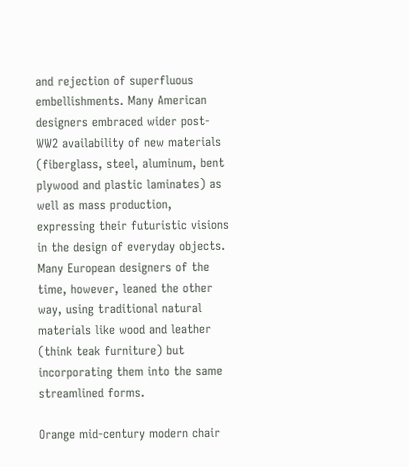and rejection of superfluous embellishments. Many American designers embraced wider post-WW2 availability of new materials (fiberglass, steel, aluminum, bent plywood and plastic laminates) as well as mass production, expressing their futuristic visions in the design of everyday objects. Many European designers of the time, however, leaned the other way, using traditional natural materials like wood and leather (think teak furniture) but incorporating them into the same streamlined forms.

Orange mid-century modern chair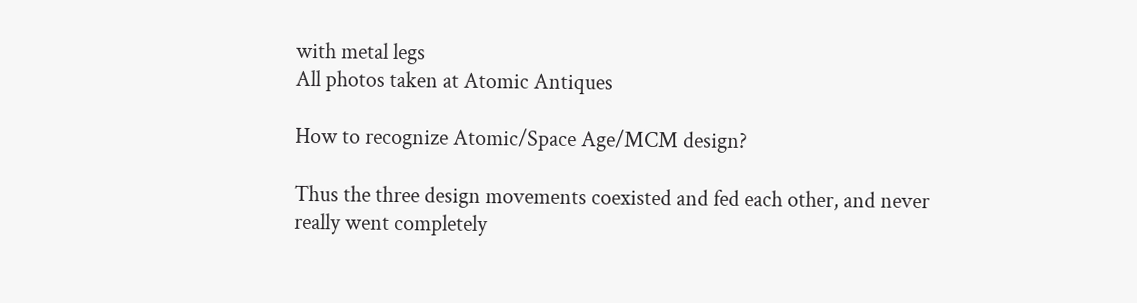with metal legs
All photos taken at Atomic Antiques

How to recognize Atomic/Space Age/MCM design?

Thus the three design movements coexisted and fed each other, and never really went completely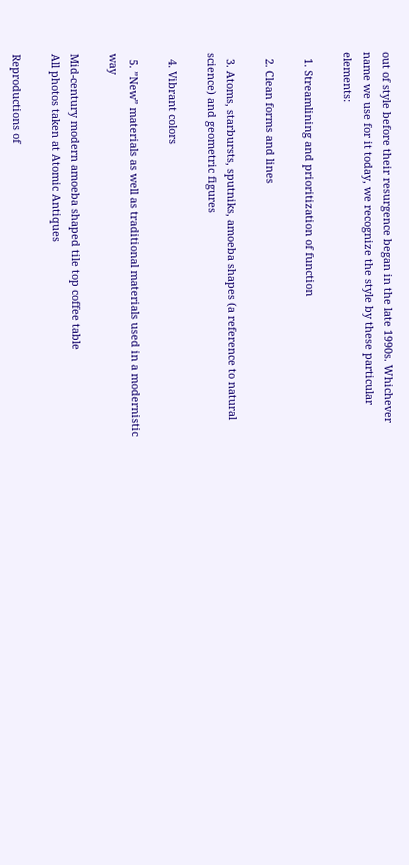out of style before their resurgence began in the late 1990s. Whichever name we use for it today, we recognize the style by these particular elements:

  1. Streamlining and prioritization of function

  2. Clean forms and lines

  3. Atoms, starbursts, sputniks, amoeba shapes (a reference to natural science) and geometric figures

  4. Vibrant colors

  5. ”New” materials as well as traditional materials used in a modernistic way

Mid-century modern amoeba shaped tile top coffee table
All photos taken at Atomic Antiques

Reproductions of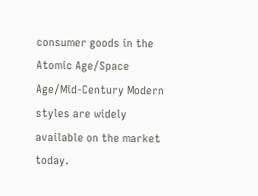consumer goods in the Atomic Age/Space Age/Mid-Century Modern styles are widely available on the market today.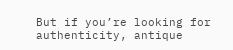But if you’re looking for authenticity, antique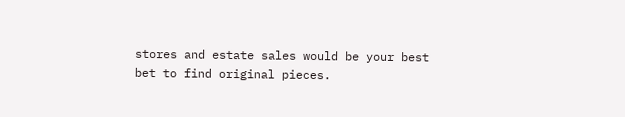stores and estate sales would be your best bet to find original pieces.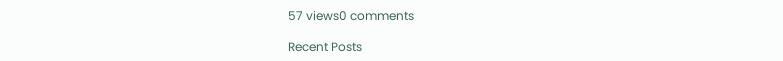57 views0 comments

Recent Posts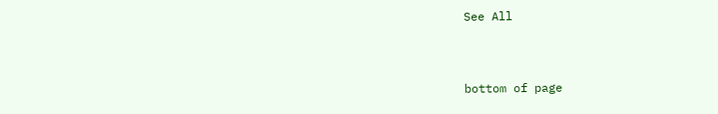See All


bottom of page